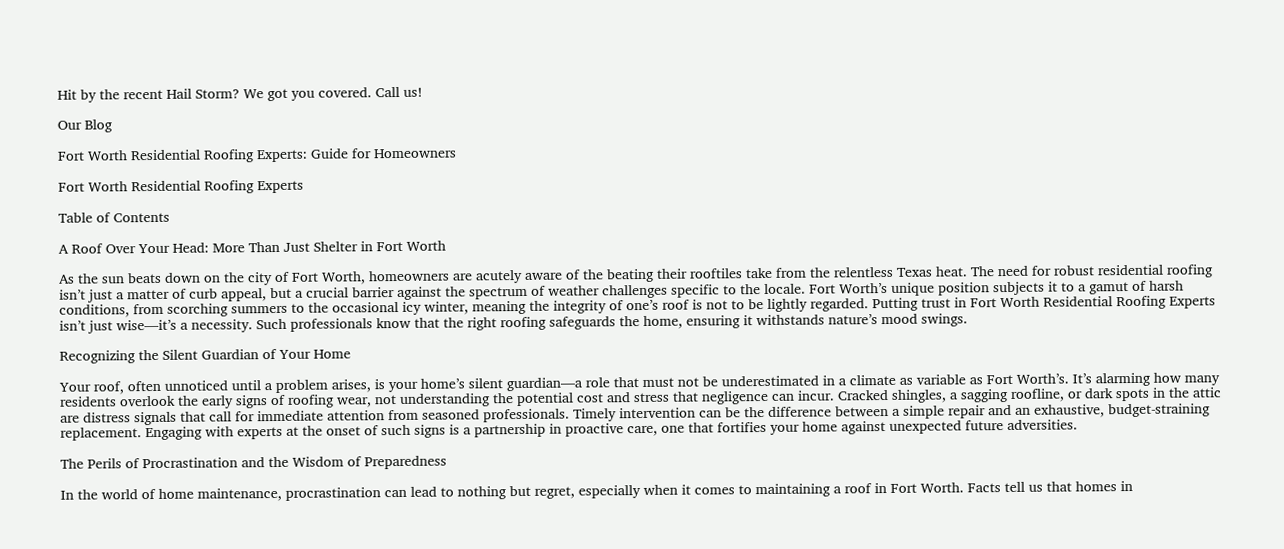Hit by the recent Hail Storm? We got you covered. Call us!

Our Blog

Fort Worth Residential Roofing Experts: Guide for Homeowners

Fort Worth Residential Roofing Experts

Table of Contents

A Roof Over Your Head: More Than Just Shelter in Fort Worth

As the sun beats down on the city of Fort Worth, homeowners are acutely aware of the beating their rooftiles take from the relentless Texas heat. The need for robust residential roofing isn’t just a matter of curb appeal, but a crucial barrier against the spectrum of weather challenges specific to the locale. Fort Worth’s unique position subjects it to a gamut of harsh conditions, from scorching summers to the occasional icy winter, meaning the integrity of one’s roof is not to be lightly regarded. Putting trust in Fort Worth Residential Roofing Experts isn’t just wise—it’s a necessity. Such professionals know that the right roofing safeguards the home, ensuring it withstands nature’s mood swings.

Recognizing the Silent Guardian of Your Home

Your roof, often unnoticed until a problem arises, is your home’s silent guardian—a role that must not be underestimated in a climate as variable as Fort Worth’s. It’s alarming how many residents overlook the early signs of roofing wear, not understanding the potential cost and stress that negligence can incur. Cracked shingles, a sagging roofline, or dark spots in the attic are distress signals that call for immediate attention from seasoned professionals. Timely intervention can be the difference between a simple repair and an exhaustive, budget-straining replacement. Engaging with experts at the onset of such signs is a partnership in proactive care, one that fortifies your home against unexpected future adversities.

The Perils of Procrastination and the Wisdom of Preparedness

In the world of home maintenance, procrastination can lead to nothing but regret, especially when it comes to maintaining a roof in Fort Worth. Facts tell us that homes in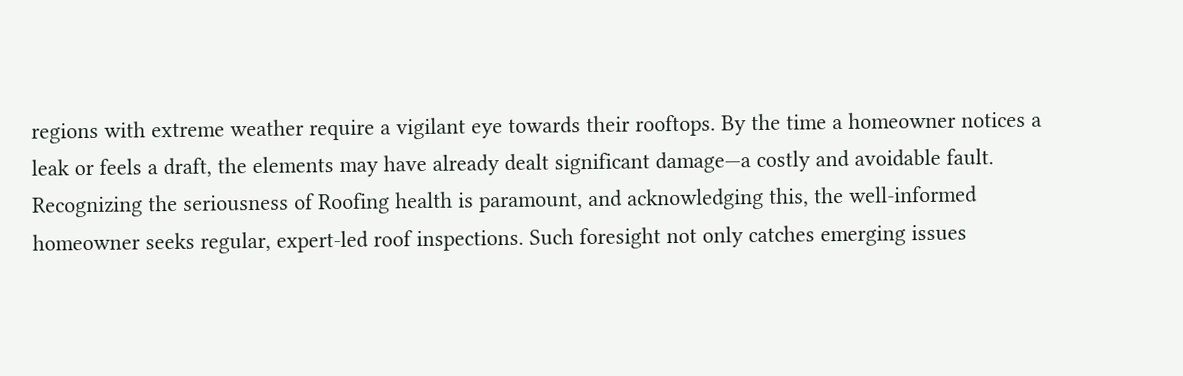regions with extreme weather require a vigilant eye towards their rooftops. By the time a homeowner notices a leak or feels a draft, the elements may have already dealt significant damage—a costly and avoidable fault. Recognizing the seriousness of Roofing health is paramount, and acknowledging this, the well-informed homeowner seeks regular, expert-led roof inspections. Such foresight not only catches emerging issues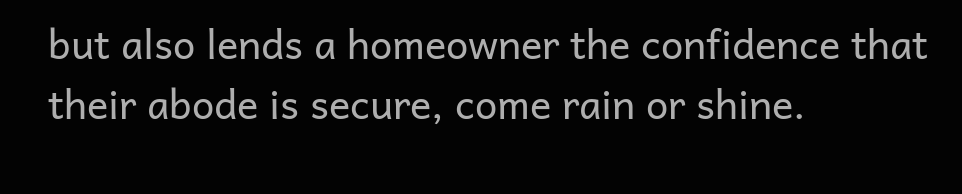but also lends a homeowner the confidence that their abode is secure, come rain or shine.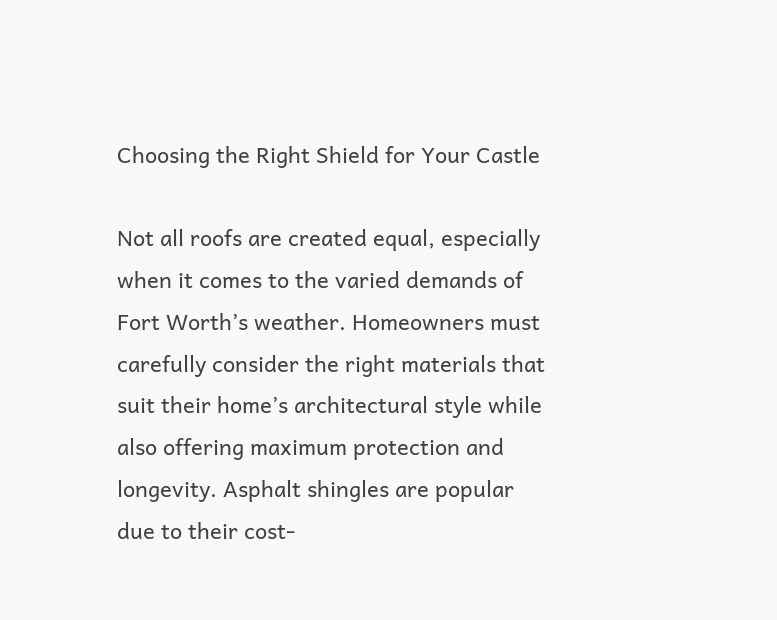Choosing the Right Shield for Your Castle

Not all roofs are created equal, especially when it comes to the varied demands of Fort Worth’s weather. Homeowners must carefully consider the right materials that suit their home’s architectural style while also offering maximum protection and longevity. Asphalt shingles are popular due to their cost-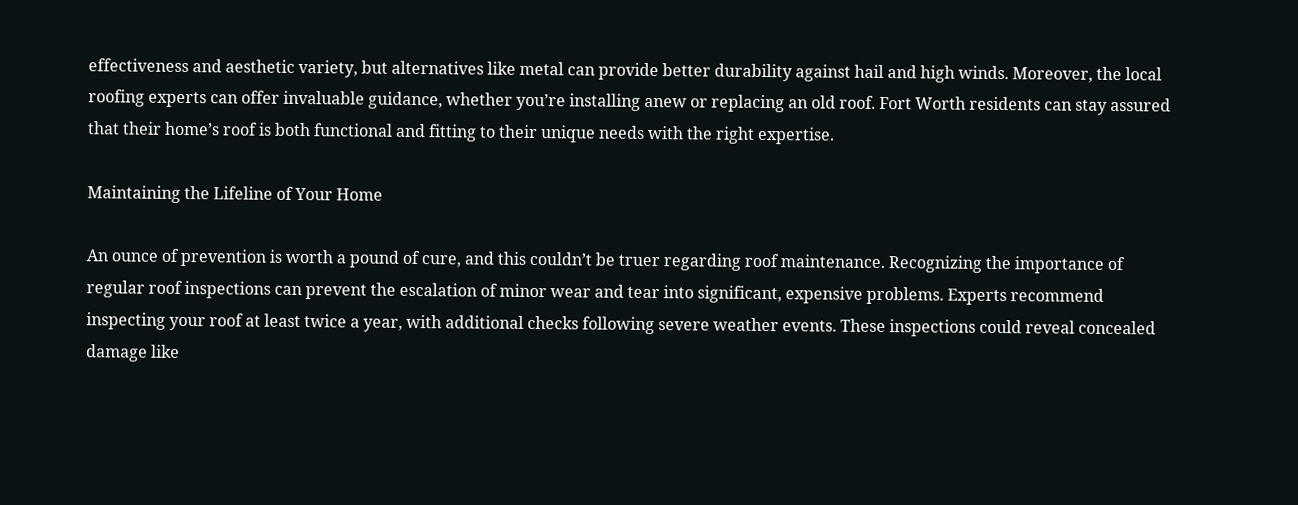effectiveness and aesthetic variety, but alternatives like metal can provide better durability against hail and high winds. Moreover, the local roofing experts can offer invaluable guidance, whether you’re installing anew or replacing an old roof. Fort Worth residents can stay assured that their home’s roof is both functional and fitting to their unique needs with the right expertise.

Maintaining the Lifeline of Your Home

An ounce of prevention is worth a pound of cure, and this couldn’t be truer regarding roof maintenance. Recognizing the importance of regular roof inspections can prevent the escalation of minor wear and tear into significant, expensive problems. Experts recommend inspecting your roof at least twice a year, with additional checks following severe weather events. These inspections could reveal concealed damage like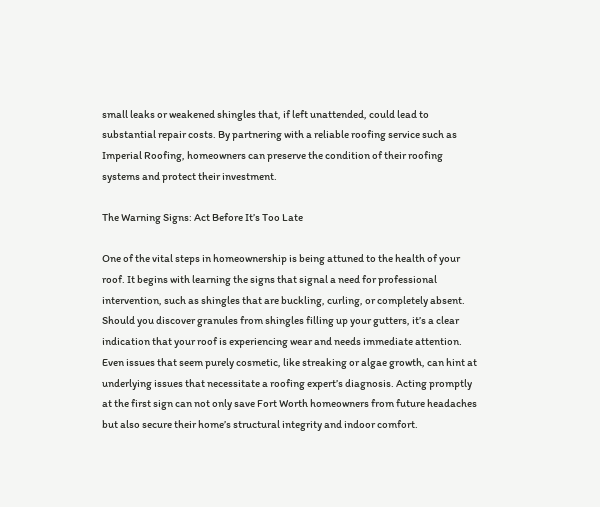small leaks or weakened shingles that, if left unattended, could lead to substantial repair costs. By partnering with a reliable roofing service such as Imperial Roofing, homeowners can preserve the condition of their roofing systems and protect their investment.

The Warning Signs: Act Before It’s Too Late

One of the vital steps in homeownership is being attuned to the health of your roof. It begins with learning the signs that signal a need for professional intervention, such as shingles that are buckling, curling, or completely absent. Should you discover granules from shingles filling up your gutters, it’s a clear indication that your roof is experiencing wear and needs immediate attention. Even issues that seem purely cosmetic, like streaking or algae growth, can hint at underlying issues that necessitate a roofing expert’s diagnosis. Acting promptly at the first sign can not only save Fort Worth homeowners from future headaches but also secure their home’s structural integrity and indoor comfort.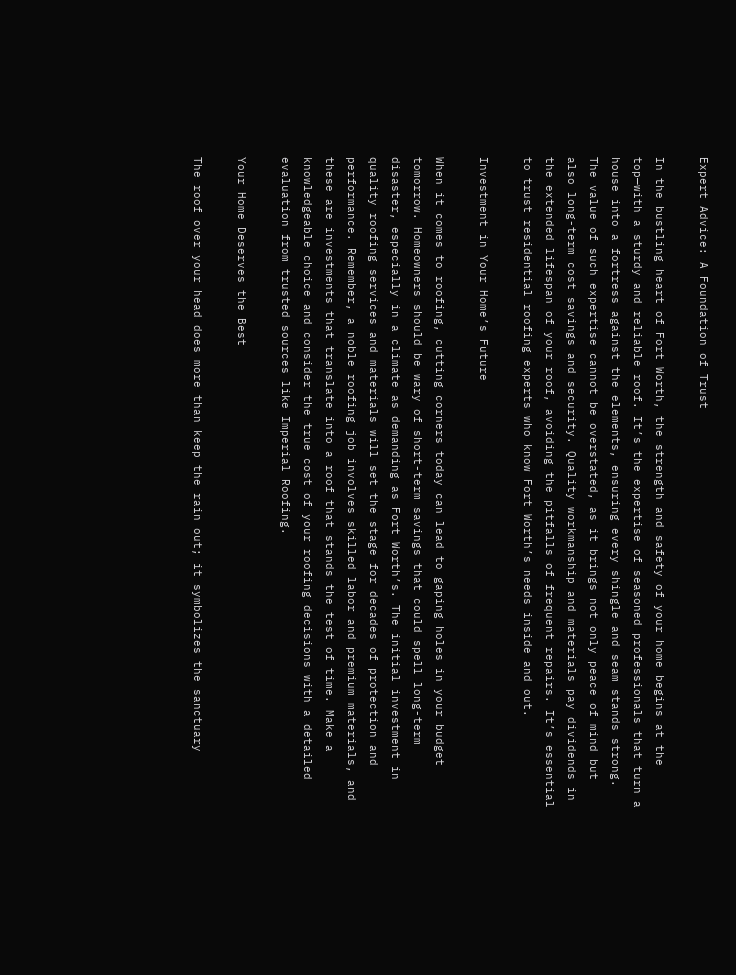Expert Advice: A Foundation of Trust

In the bustling heart of Fort Worth, the strength and safety of your home begins at the top—with a sturdy and reliable roof. It’s the expertise of seasoned professionals that turn a house into a fortress against the elements, ensuring every shingle and seam stands strong. The value of such expertise cannot be overstated, as it brings not only peace of mind but also long-term cost savings and security. Quality workmanship and materials pay dividends in the extended lifespan of your roof, avoiding the pitfalls of frequent repairs. It’s essential to trust residential roofing experts who know Fort Worth’s needs inside and out.

Investment in Your Home’s Future

When it comes to roofing, cutting corners today can lead to gaping holes in your budget tomorrow. Homeowners should be wary of short-term savings that could spell long-term disaster, especially in a climate as demanding as Fort Worth’s. The initial investment in quality roofing services and materials will set the stage for decades of protection and performance. Remember, a noble roofing job involves skilled labor and premium materials, and these are investments that translate into a roof that stands the test of time. Make a knowledgeable choice and consider the true cost of your roofing decisions with a detailed evaluation from trusted sources like Imperial Roofing.

Your Home Deserves the Best

The roof over your head does more than keep the rain out; it symbolizes the sanctuary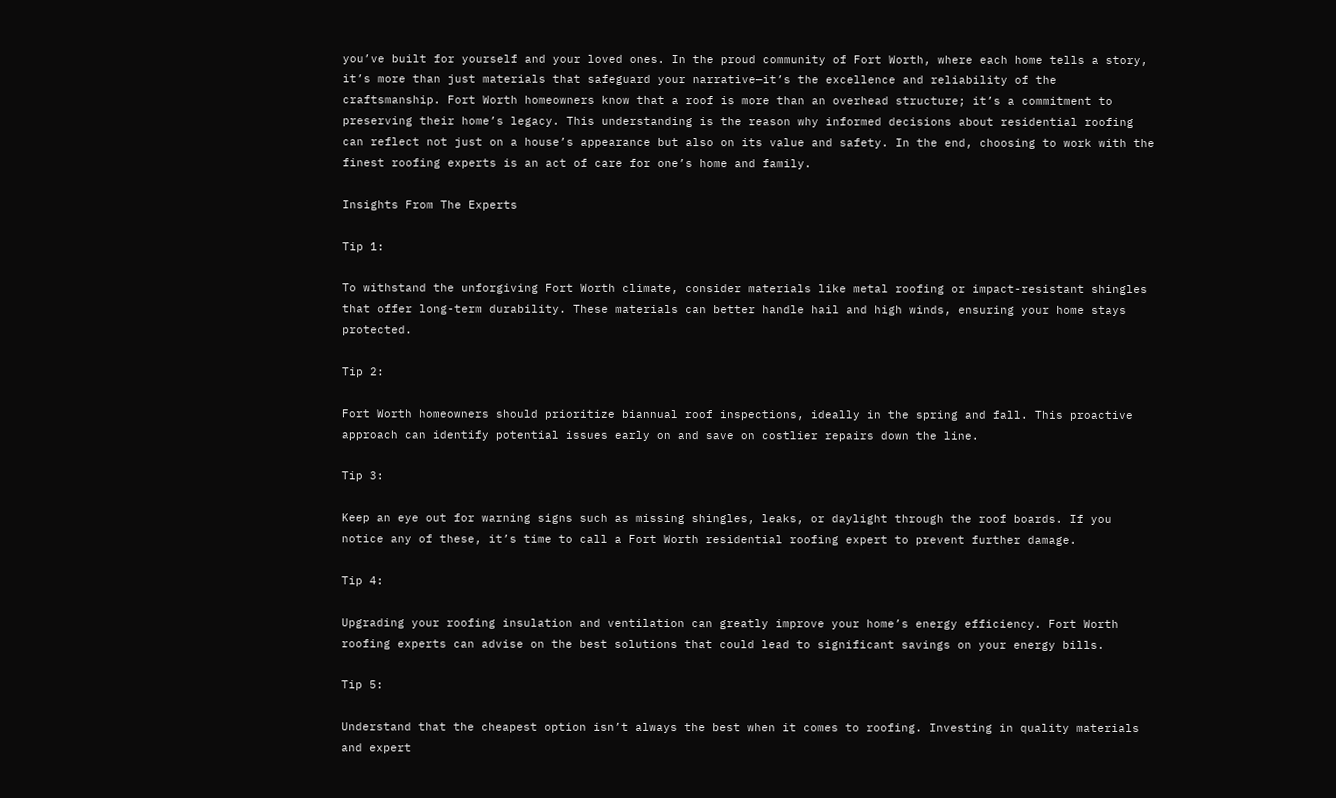you’ve built for yourself and your loved ones. In the proud community of Fort Worth, where each home tells a story, it’s more than just materials that safeguard your narrative—it’s the excellence and reliability of the craftsmanship. Fort Worth homeowners know that a roof is more than an overhead structure; it’s a commitment to preserving their home’s legacy. This understanding is the reason why informed decisions about residential roofing can reflect not just on a house’s appearance but also on its value and safety. In the end, choosing to work with the finest roofing experts is an act of care for one’s home and family.

Insights From The Experts

Tip 1:

To withstand the unforgiving Fort Worth climate, consider materials like metal roofing or impact-resistant shingles that offer long-term durability. These materials can better handle hail and high winds, ensuring your home stays protected.

Tip 2:

Fort Worth homeowners should prioritize biannual roof inspections, ideally in the spring and fall. This proactive approach can identify potential issues early on and save on costlier repairs down the line.

Tip 3:

Keep an eye out for warning signs such as missing shingles, leaks, or daylight through the roof boards. If you notice any of these, it’s time to call a Fort Worth residential roofing expert to prevent further damage.

Tip 4:

Upgrading your roofing insulation and ventilation can greatly improve your home’s energy efficiency. Fort Worth roofing experts can advise on the best solutions that could lead to significant savings on your energy bills.

Tip 5:

Understand that the cheapest option isn’t always the best when it comes to roofing. Investing in quality materials and expert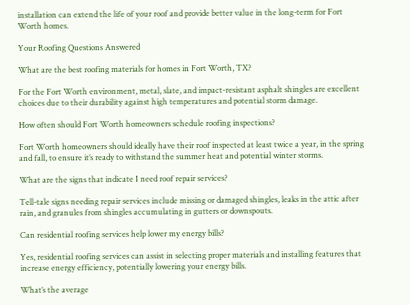installation can extend the life of your roof and provide better value in the long-term for Fort Worth homes.

Your Roofing Questions Answered

What are the best roofing materials for homes in Fort Worth, TX?

For the Fort Worth environment, metal, slate, and impact-resistant asphalt shingles are excellent choices due to their durability against high temperatures and potential storm damage.

How often should Fort Worth homeowners schedule roofing inspections?

Fort Worth homeowners should ideally have their roof inspected at least twice a year, in the spring and fall, to ensure it’s ready to withstand the summer heat and potential winter storms.

What are the signs that indicate I need roof repair services?

Tell-tale signs needing repair services include missing or damaged shingles, leaks in the attic after rain, and granules from shingles accumulating in gutters or downspouts.

Can residential roofing services help lower my energy bills?

Yes, residential roofing services can assist in selecting proper materials and installing features that increase energy efficiency, potentially lowering your energy bills.

What’s the average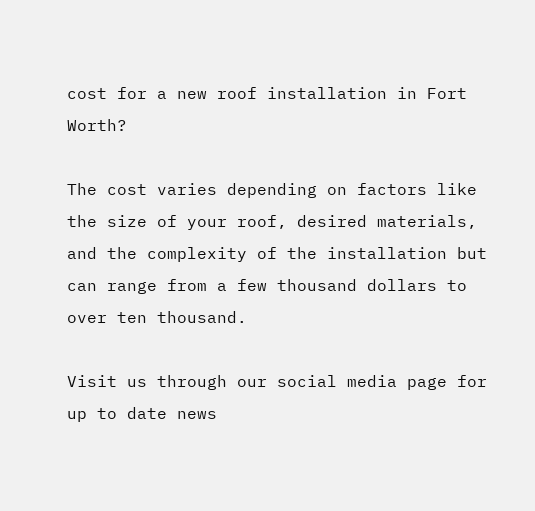cost for a new roof installation in Fort Worth?

The cost varies depending on factors like the size of your roof, desired materials, and the complexity of the installation but can range from a few thousand dollars to over ten thousand.

Visit us through our social media page for up to date news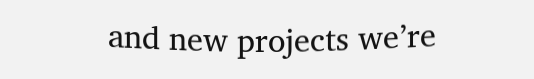and new projects we’re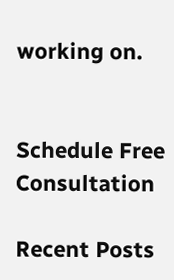working on.


Schedule Free Consultation

Recent Posts